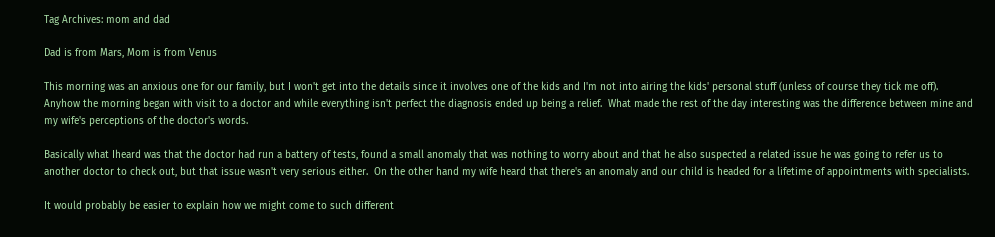Tag Archives: mom and dad

Dad is from Mars, Mom is from Venus

This morning was an anxious one for our family, but I won't get into the details since it involves one of the kids and I'm not into airing the kids' personal stuff (unless of course they tick me off).  Anyhow the morning began with visit to a doctor and while everything isn't perfect the diagnosis ended up being a relief.  What made the rest of the day interesting was the difference between mine and my wife's perceptions of the doctor's words.

Basically what Iheard was that the doctor had run a battery of tests, found a small anomaly that was nothing to worry about and that he also suspected a related issue he was going to refer us to another doctor to check out, but that issue wasn't very serious either.  On the other hand my wife heard that there's an anomaly and our child is headed for a lifetime of appointments with specialists.

It would probably be easier to explain how we might come to such different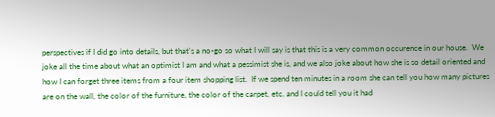perspectives if I did go into details, but that's a no-go so what I will say is that this is a very common occurence in our house.  We joke all the time about what an optimist I am and what a pessimist she is, and we also joke about how she is so detail oriented and how I can forget three items from a four item shopping list.  If we spend ten minutes in a room she can tell you how many pictures are on the wall, the color of the furniture, the color of the carpet, etc. and I could tell you it had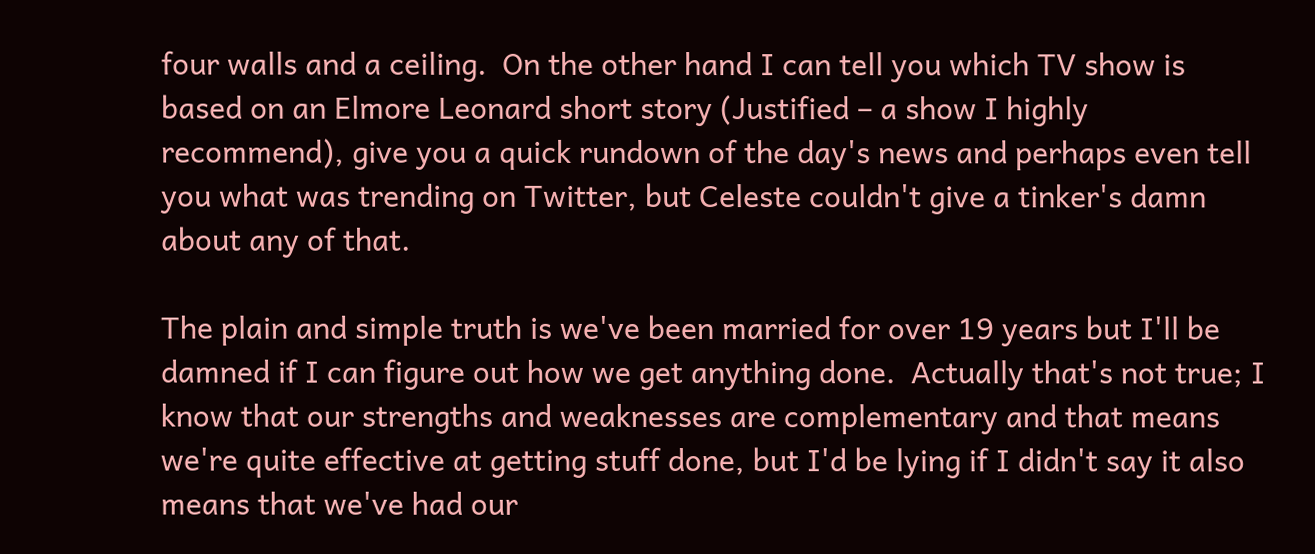four walls and a ceiling.  On the other hand I can tell you which TV show is based on an Elmore Leonard short story (Justified – a show I highly recommend), give you a quick rundown of the day's news and perhaps even tell you what was trending on Twitter, but Celeste couldn't give a tinker's damn about any of that.

The plain and simple truth is we've been married for over 19 years but I'll be damned if I can figure out how we get anything done.  Actually that's not true; I know that our strengths and weaknesses are complementary and that means we're quite effective at getting stuff done, but I'd be lying if I didn't say it also means that we've had our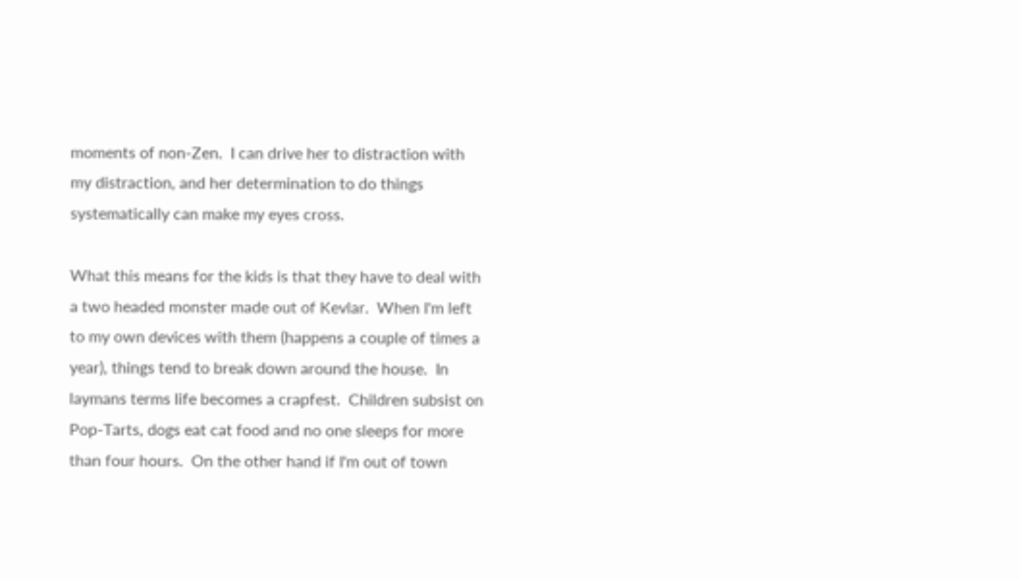moments of non-Zen.  I can drive her to distraction with my distraction, and her determination to do things systematically can make my eyes cross.

What this means for the kids is that they have to deal with a two headed monster made out of Kevlar.  When I'm left to my own devices with them (happens a couple of times a year), things tend to break down around the house.  In laymans terms life becomes a crapfest.  Children subsist on Pop-Tarts, dogs eat cat food and no one sleeps for more than four hours.  On the other hand if I'm out of town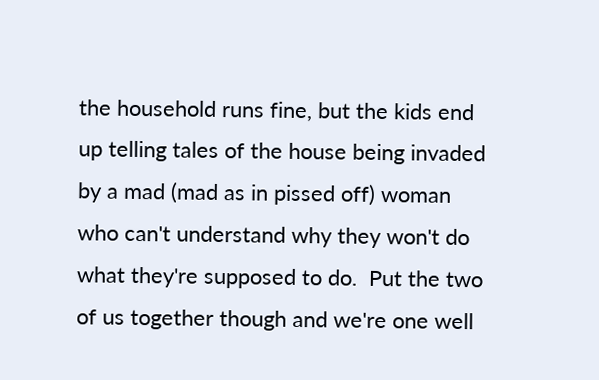the household runs fine, but the kids end up telling tales of the house being invaded by a mad (mad as in pissed off) woman who can't understand why they won't do what they're supposed to do.  Put the two of us together though and we're one well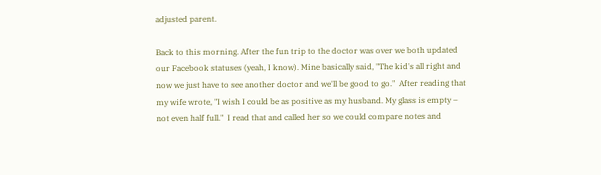adjusted parent.

Back to this morning. After the fun trip to the doctor was over we both updated our Facebook statuses (yeah, I know). Mine basically said, "The kid's all right and now we just have to see another doctor and we'll be good to go."  After reading that my wife wrote, "I wish I could be as positive as my husband. My glass is empty – not even half full."  I read that and called her so we could compare notes and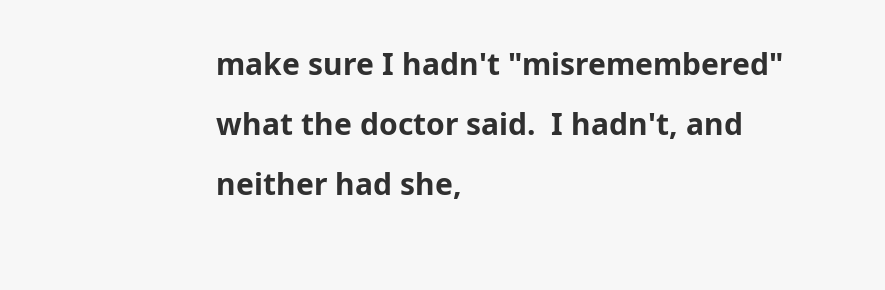make sure I hadn't "misremembered" what the doctor said.  I hadn't, and neither had she,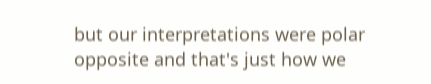but our interpretations were polar opposite and that's just how we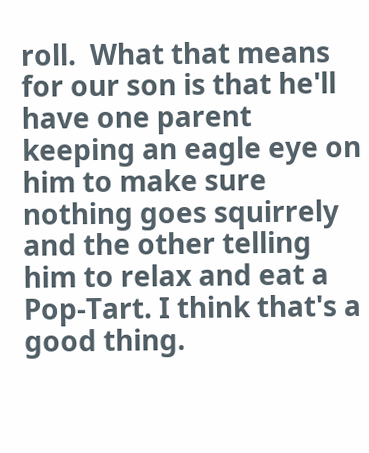roll.  What that means for our son is that he'll have one parent keeping an eagle eye on him to make sure nothing goes squirrely and the other telling him to relax and eat a Pop-Tart. I think that's a good thing.